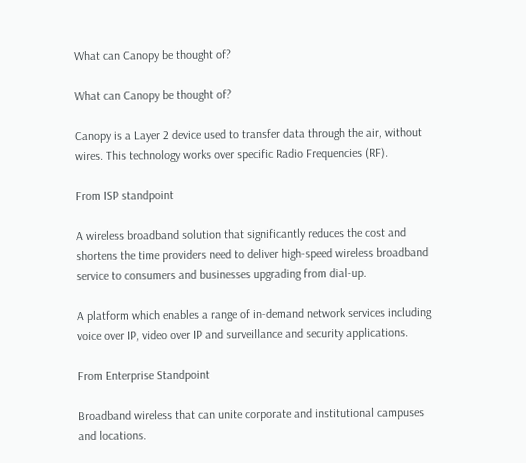What can Canopy be thought of?

What can Canopy be thought of?

Canopy is a Layer 2 device used to transfer data through the air, without wires. This technology works over specific Radio Frequencies (RF).

From ISP standpoint

A wireless broadband solution that significantly reduces the cost and shortens the time providers need to deliver high-speed wireless broadband service to consumers and businesses upgrading from dial-up.

A platform which enables a range of in-demand network services including voice over IP, video over IP and surveillance and security applications.

From Enterprise Standpoint

Broadband wireless that can unite corporate and institutional campuses and locations.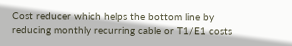Cost reducer which helps the bottom line by reducing monthly recurring cable or T1/E1 costs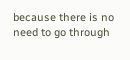because there is no need to go through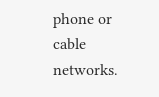phone or cable networks.